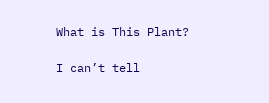What is This Plant?

I can’t tell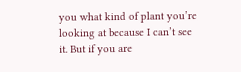you what kind of plant you’re looking at because I can’t see it. But if you are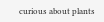curious about plants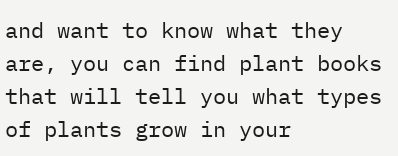and want to know what they are, you can find plant books that will tell you what types of plants grow in your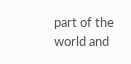part of the world and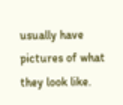usually have pictures of what they look like.